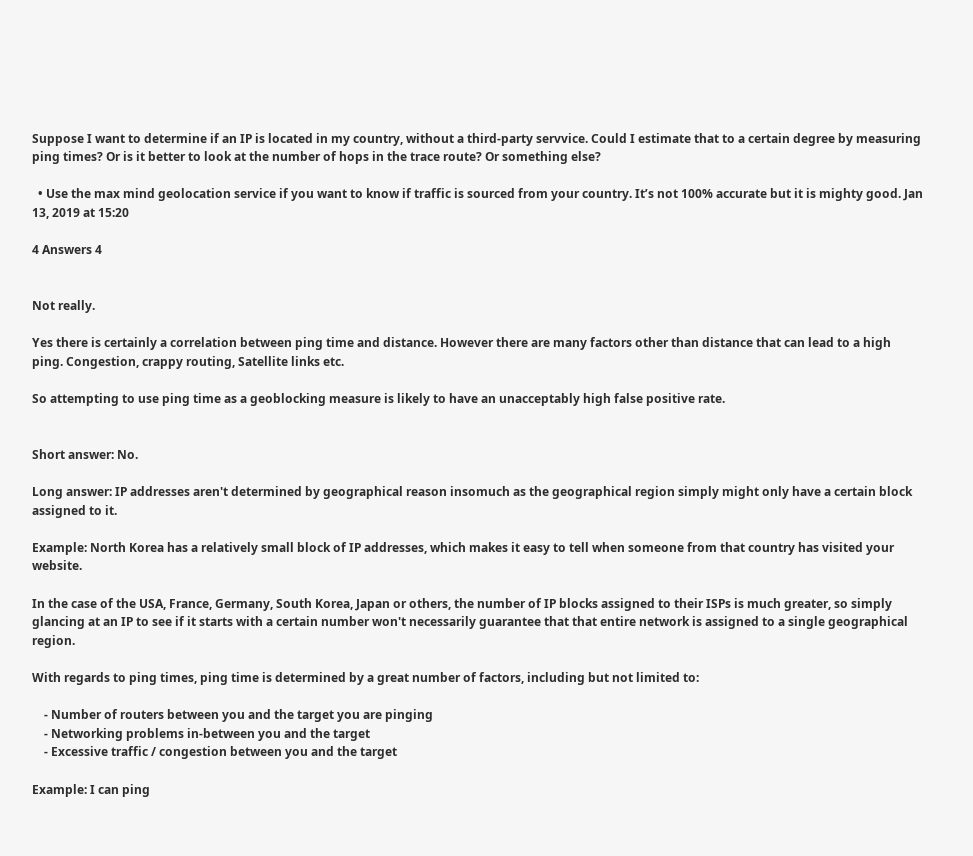Suppose I want to determine if an IP is located in my country, without a third-party servvice. Could I estimate that to a certain degree by measuring ping times? Or is it better to look at the number of hops in the trace route? Or something else?

  • Use the max mind geolocation service if you want to know if traffic is sourced from your country. It’s not 100% accurate but it is mighty good. Jan 13, 2019 at 15:20

4 Answers 4


Not really.

Yes there is certainly a correlation between ping time and distance. However there are many factors other than distance that can lead to a high ping. Congestion, crappy routing, Satellite links etc.

So attempting to use ping time as a geoblocking measure is likely to have an unacceptably high false positive rate.


Short answer: No.

Long answer: IP addresses aren't determined by geographical reason insomuch as the geographical region simply might only have a certain block assigned to it.

Example: North Korea has a relatively small block of IP addresses, which makes it easy to tell when someone from that country has visited your website.

In the case of the USA, France, Germany, South Korea, Japan or others, the number of IP blocks assigned to their ISPs is much greater, so simply glancing at an IP to see if it starts with a certain number won't necessarily guarantee that that entire network is assigned to a single geographical region.

With regards to ping times, ping time is determined by a great number of factors, including but not limited to:

    - Number of routers between you and the target you are pinging
    - Networking problems in-between you and the target
    - Excessive traffic / congestion between you and the target

Example: I can ping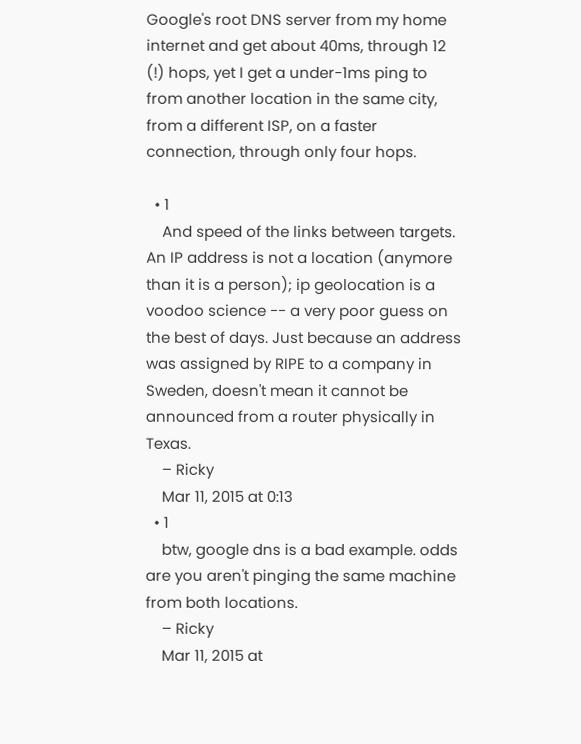Google's root DNS server from my home internet and get about 40ms, through 12 (!) hops, yet I get a under-1ms ping to from another location in the same city, from a different ISP, on a faster connection, through only four hops.

  • 1
    And speed of the links between targets. An IP address is not a location (anymore than it is a person); ip geolocation is a voodoo science -- a very poor guess on the best of days. Just because an address was assigned by RIPE to a company in Sweden, doesn't mean it cannot be announced from a router physically in Texas.
    – Ricky
    Mar 11, 2015 at 0:13
  • 1
    btw, google dns is a bad example. odds are you aren't pinging the same machine from both locations.
    – Ricky
    Mar 11, 2015 at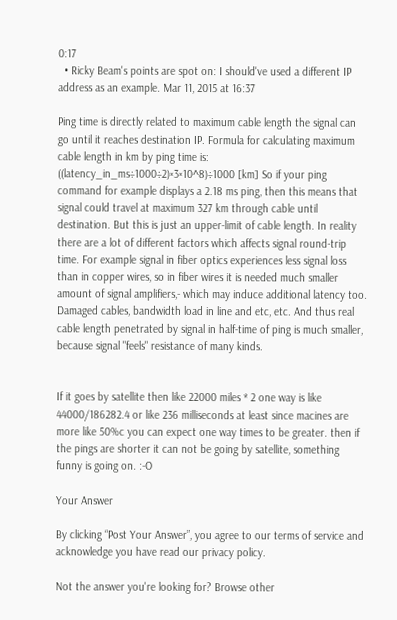0:17
  • Ricky Beam's points are spot on: I should've used a different IP address as an example. Mar 11, 2015 at 16:37

Ping time is directly related to maximum cable length the signal can go until it reaches destination IP. Formula for calculating maximum cable length in km by ping time is: ((latency_in_ms÷1000÷2)×3×10^8)÷1000 [km] So if your ping command for example displays a 2.18 ms ping, then this means that signal could travel at maximum 327 km through cable until destination. But this is just an upper-limit of cable length. In reality there are a lot of different factors which affects signal round-trip time. For example signal in fiber optics experiences less signal loss than in copper wires, so in fiber wires it is needed much smaller amount of signal amplifiers,- which may induce additional latency too. Damaged cables, bandwidth load in line and etc, etc. And thus real cable length penetrated by signal in half-time of ping is much smaller, because signal "feels" resistance of many kinds.


If it goes by satellite then like 22000 miles * 2 one way is like 44000/186282.4 or like 236 milliseconds at least since macines are more like 50%c you can expect one way times to be greater. then if the pings are shorter it can not be going by satellite, something funny is going on. :-O

Your Answer

By clicking “Post Your Answer”, you agree to our terms of service and acknowledge you have read our privacy policy.

Not the answer you're looking for? Browse other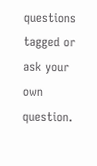questions tagged or ask your own question.